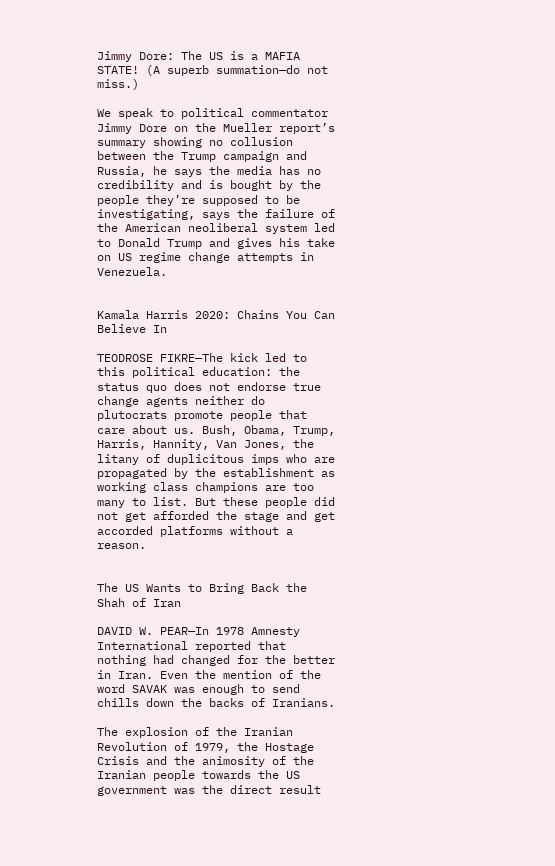Jimmy Dore: The US is a MAFIA STATE! (A superb summation—do not miss.)

We speak to political commentator Jimmy Dore on the Mueller report’s summary showing no collusion between the Trump campaign and Russia, he says the media has no credibility and is bought by the people they’re supposed to be investigating, says the failure of the American neoliberal system led to Donald Trump and gives his take on US regime change attempts in Venezuela.


Kamala Harris 2020: Chains You Can Believe In

TEODROSE FIKRE—The kick led to this political education: the status quo does not endorse true change agents neither do plutocrats promote people that care about us. Bush, Obama, Trump, Harris, Hannity, Van Jones, the litany of duplicitous imps who are propagated by the establishment as working class champions are too many to list. But these people did not get afforded the stage and get accorded platforms without a reason.


The US Wants to Bring Back the Shah of Iran

DAVID W. PEAR—In 1978 Amnesty International reported that nothing had changed for the better in Iran. Even the mention of the word SAVAK was enough to send chills down the backs of Iranians.

The explosion of the Iranian Revolution of 1979, the Hostage Crisis and the animosity of the Iranian people towards the US government was the direct result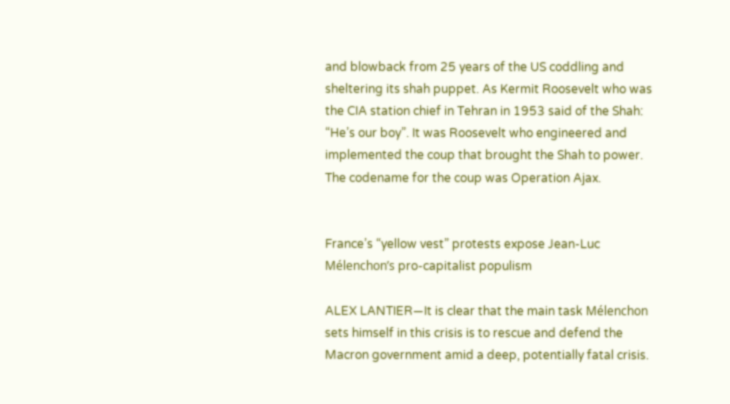and blowback from 25 years of the US coddling and sheltering its shah puppet. As Kermit Roosevelt who was the CIA station chief in Tehran in 1953 said of the Shah: “He’s our boy”. It was Roosevelt who engineered and implemented the coup that brought the Shah to power. The codename for the coup was Operation Ajax.


France’s “yellow vest” protests expose Jean-Luc Mélenchon’s pro-capitalist populism

ALEX LANTIER—It is clear that the main task Mélenchon sets himself in this crisis is to rescue and defend the Macron government amid a deep, potentially fatal crisis.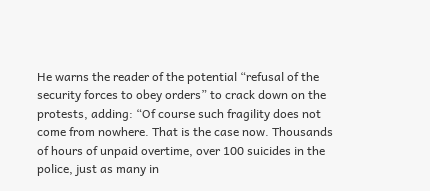He warns the reader of the potential “refusal of the security forces to obey orders” to crack down on the protests, adding: “Of course such fragility does not come from nowhere. That is the case now. Thousands of hours of unpaid overtime, over 100 suicides in the police, just as many in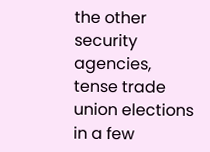the other security agencies, tense trade union elections in a few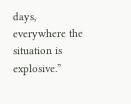days, everywhere the situation is explosive.”